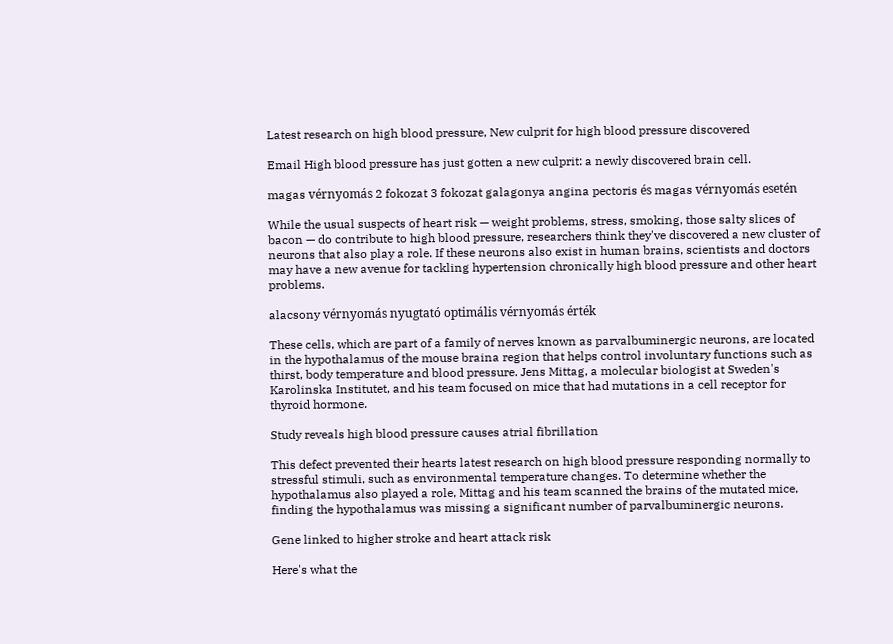Latest research on high blood pressure, New culprit for high blood pressure discovered

Email High blood pressure has just gotten a new culprit: a newly discovered brain cell.

magas vérnyomás 2 fokozat 3 fokozat galagonya angina pectoris és magas vérnyomás esetén

While the usual suspects of heart risk — weight problems, stress, smoking, those salty slices of bacon — do contribute to high blood pressure, researchers think they've discovered a new cluster of neurons that also play a role. If these neurons also exist in human brains, scientists and doctors may have a new avenue for tackling hypertension chronically high blood pressure and other heart problems.

alacsony vérnyomás nyugtató optimális vérnyomás érték

These cells, which are part of a family of nerves known as parvalbuminergic neurons, are located in the hypothalamus of the mouse braina region that helps control involuntary functions such as thirst, body temperature and blood pressure. Jens Mittag, a molecular biologist at Sweden's Karolinska Institutet, and his team focused on mice that had mutations in a cell receptor for thyroid hormone.

Study reveals high blood pressure causes atrial fibrillation

This defect prevented their hearts latest research on high blood pressure responding normally to stressful stimuli, such as environmental temperature changes. To determine whether the hypothalamus also played a role, Mittag and his team scanned the brains of the mutated mice, finding the hypothalamus was missing a significant number of parvalbuminergic neurons.

Gene linked to higher stroke and heart attack risk

Here's what the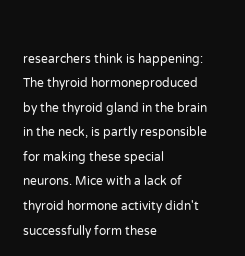researchers think is happening: The thyroid hormoneproduced by the thyroid gland in the brain in the neck, is partly responsible for making these special neurons. Mice with a lack of thyroid hormone activity didn't successfully form these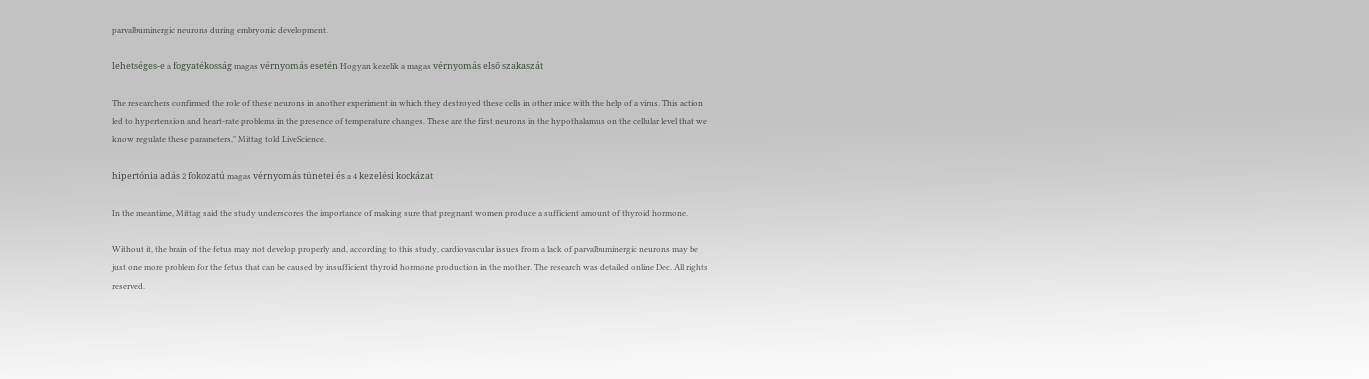parvalbuminergic neurons during embryonic development.

lehetséges-e a fogyatékosság magas vérnyomás esetén Hogyan kezelik a magas vérnyomás első szakaszát

The researchers confirmed the role of these neurons in another experiment in which they destroyed these cells in other mice with the help of a virus. This action led to hypertension and heart-rate problems in the presence of temperature changes. These are the first neurons in the hypothalamus on the cellular level that we know regulate these parameters," Mittag told LiveScience.

hipertónia adás 2 fokozatú magas vérnyomás tünetei és a 4 kezelési kockázat

In the meantime, Mittag said the study underscores the importance of making sure that pregnant women produce a sufficient amount of thyroid hormone.

Without it, the brain of the fetus may not develop properly and, according to this study, cardiovascular issues from a lack of parvalbuminergic neurons may be just one more problem for the fetus that can be caused by insufficient thyroid hormone production in the mother. The research was detailed online Dec. All rights reserved.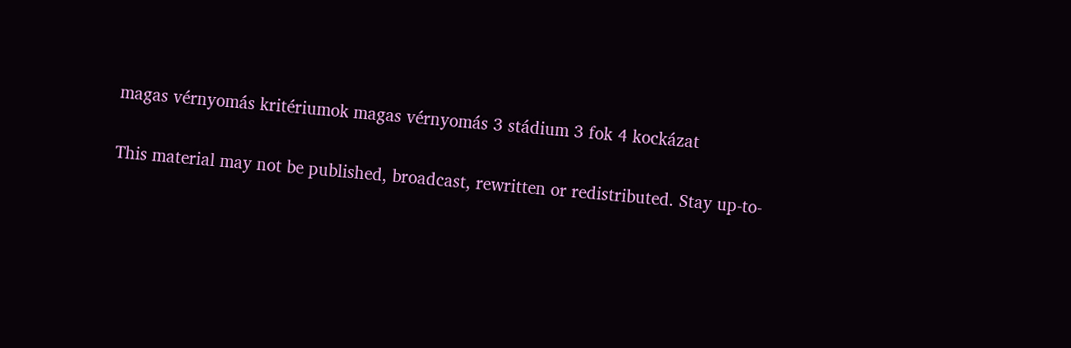magas vérnyomás kritériumok magas vérnyomás 3 stádium 3 fok 4 kockázat

This material may not be published, broadcast, rewritten or redistributed. Stay up-to-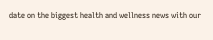date on the biggest health and wellness news with our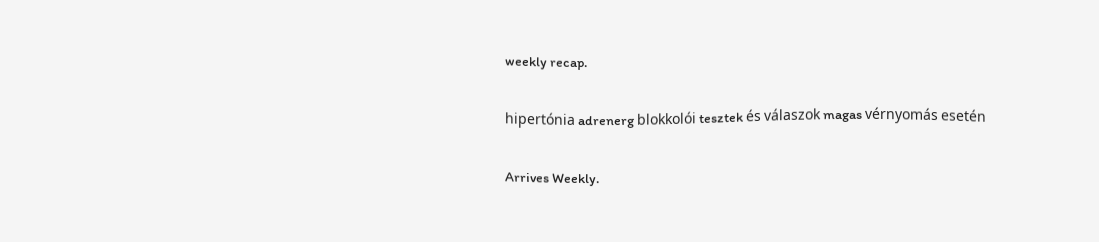weekly recap.

hipertónia adrenerg blokkolói tesztek és válaszok magas vérnyomás esetén

Arrives Weekly.